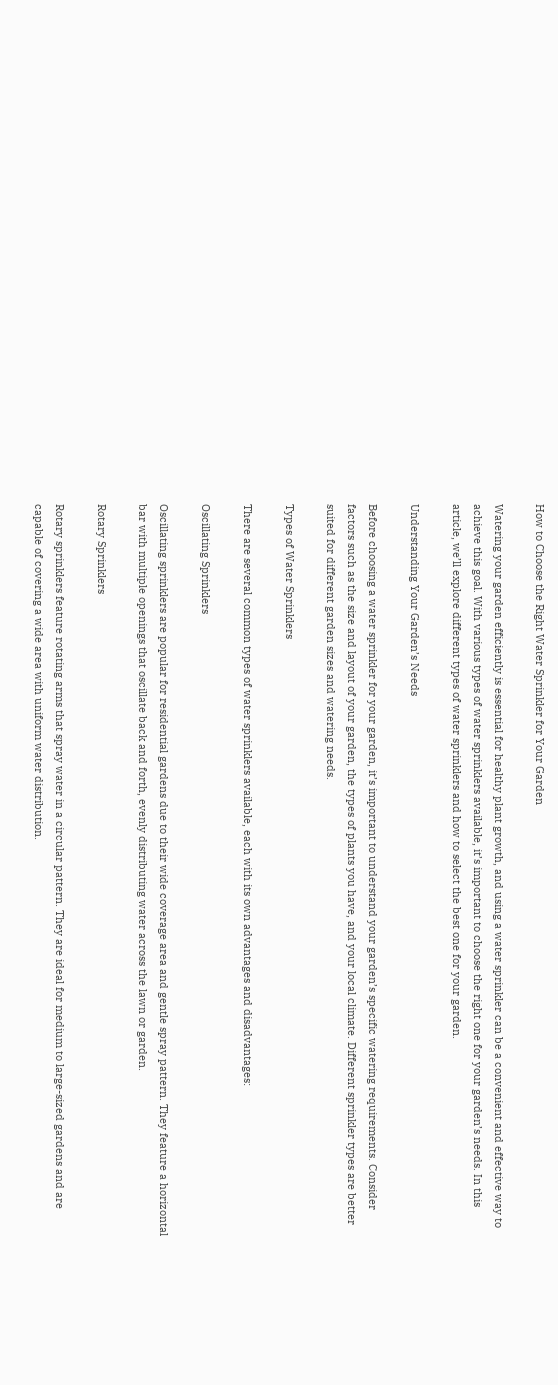How to Choose the Right Water Sprinkler for Your Garden

Watering your garden efficiently is essential for healthy plant growth, and using a water sprinkler can be a convenient and effective way to achieve this goal. With various types of water sprinklers available, it’s important to choose the right one for your garden’s needs. In this article, we’ll explore different types of water sprinklers and how to select the best one for your garden.

Understanding Your Garden’s Needs

Before choosing a water sprinkler for your garden, it’s important to understand your garden’s specific watering requirements. Consider factors such as the size and layout of your garden, the types of plants you have, and your local climate. Different sprinkler types are better suited for different garden sizes and watering needs.

Types of Water Sprinklers

There are several common types of water sprinklers available, each with its own advantages and disadvantages:

Oscillating Sprinklers

Oscillating sprinklers are popular for residential gardens due to their wide coverage area and gentle spray pattern. They feature a horizontal bar with multiple openings that oscillate back and forth, evenly distributing water across the lawn or garden.

Rotary Sprinklers

Rotary sprinklers feature rotating arms that spray water in a circular pattern. They are ideal for medium to large-sized gardens and are capable of covering a wide area with uniform water distribution.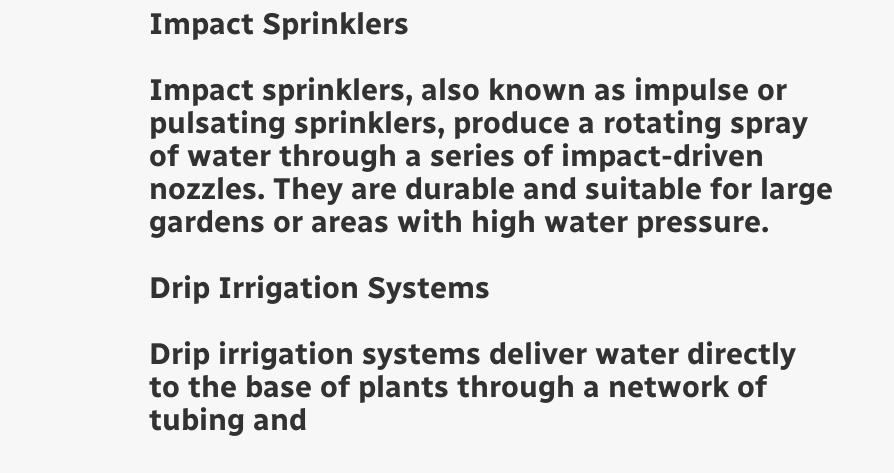Impact Sprinklers

Impact sprinklers, also known as impulse or pulsating sprinklers, produce a rotating spray of water through a series of impact-driven nozzles. They are durable and suitable for large gardens or areas with high water pressure.

Drip Irrigation Systems

Drip irrigation systems deliver water directly to the base of plants through a network of tubing and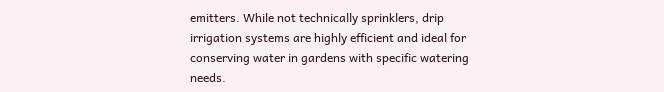emitters. While not technically sprinklers, drip irrigation systems are highly efficient and ideal for conserving water in gardens with specific watering needs.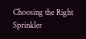Choosing the Right Sprinkler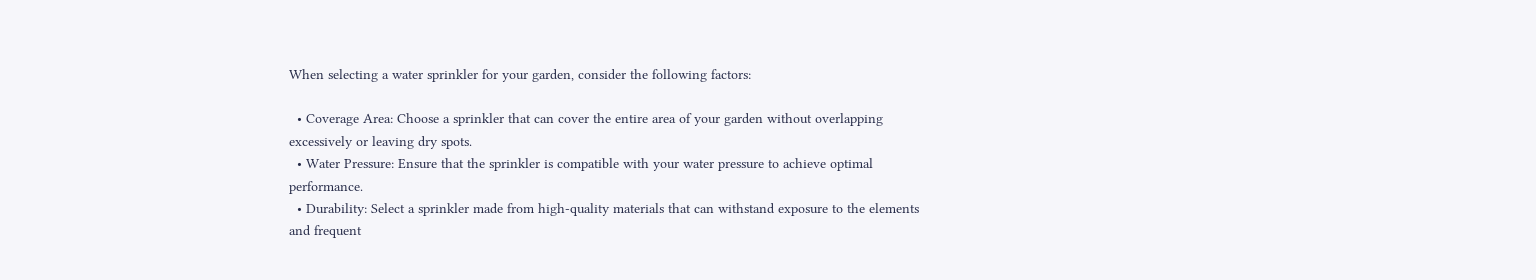When selecting a water sprinkler for your garden, consider the following factors:

  • Coverage Area: Choose a sprinkler that can cover the entire area of your garden without overlapping excessively or leaving dry spots.
  • Water Pressure: Ensure that the sprinkler is compatible with your water pressure to achieve optimal performance.
  • Durability: Select a sprinkler made from high-quality materials that can withstand exposure to the elements and frequent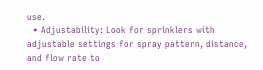use.
  • Adjustability: Look for sprinklers with adjustable settings for spray pattern, distance, and flow rate to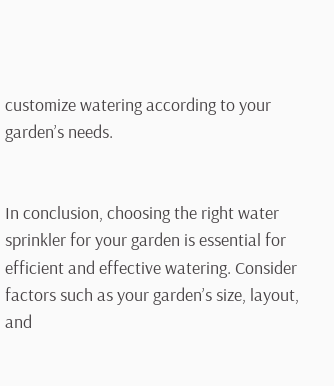customize watering according to your garden’s needs.


In conclusion, choosing the right water sprinkler for your garden is essential for efficient and effective watering. Consider factors such as your garden’s size, layout, and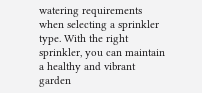watering requirements when selecting a sprinkler type. With the right sprinkler, you can maintain a healthy and vibrant garden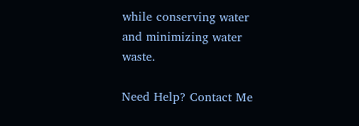while conserving water and minimizing water waste.

Need Help? Contact Me